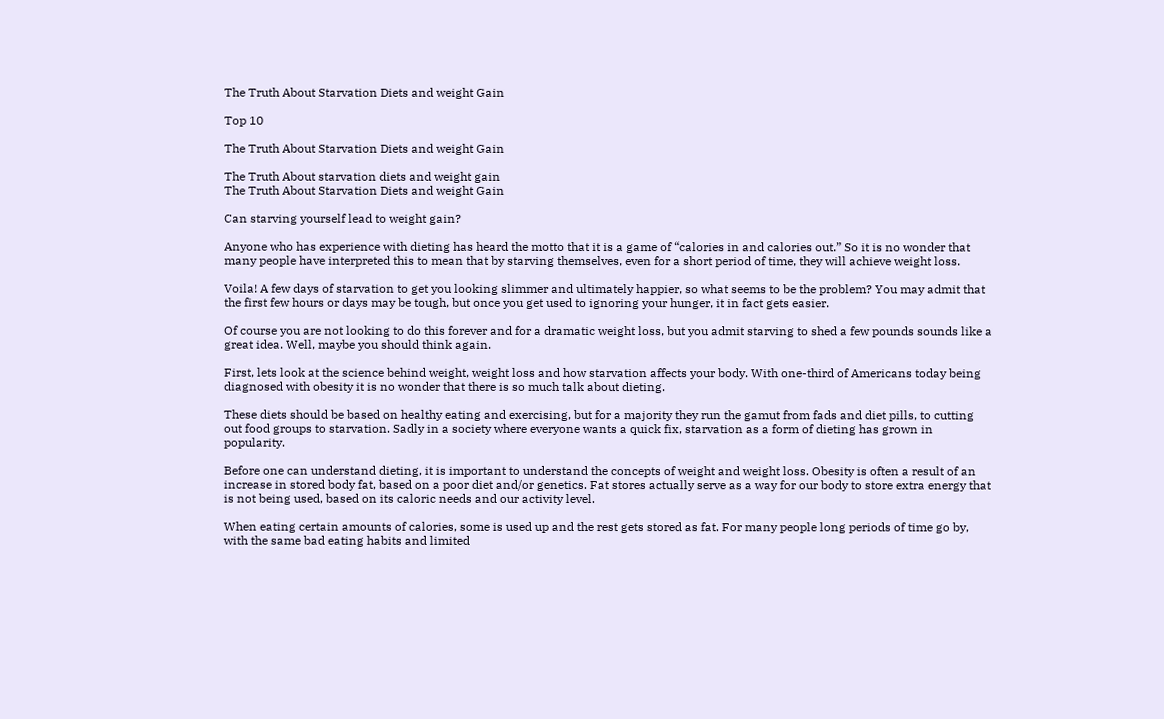The Truth About Starvation Diets and weight Gain

Top 10

The Truth About Starvation Diets and weight Gain

The Truth About starvation diets and weight gain
The Truth About Starvation Diets and weight Gain

Can starving yourself lead to weight gain?

Anyone who has experience with dieting has heard the motto that it is a game of “calories in and calories out.” So it is no wonder that many people have interpreted this to mean that by starving themselves, even for a short period of time, they will achieve weight loss.

Voila! A few days of starvation to get you looking slimmer and ultimately happier, so what seems to be the problem? You may admit that the first few hours or days may be tough, but once you get used to ignoring your hunger, it in fact gets easier.

Of course you are not looking to do this forever and for a dramatic weight loss, but you admit starving to shed a few pounds sounds like a great idea. Well, maybe you should think again.

First, lets look at the science behind weight, weight loss and how starvation affects your body. With one-third of Americans today being diagnosed with obesity it is no wonder that there is so much talk about dieting.

These diets should be based on healthy eating and exercising, but for a majority they run the gamut from fads and diet pills, to cutting out food groups to starvation. Sadly in a society where everyone wants a quick fix, starvation as a form of dieting has grown in popularity.

Before one can understand dieting, it is important to understand the concepts of weight and weight loss. Obesity is often a result of an increase in stored body fat, based on a poor diet and/or genetics. Fat stores actually serve as a way for our body to store extra energy that is not being used, based on its caloric needs and our activity level.

When eating certain amounts of calories, some is used up and the rest gets stored as fat. For many people long periods of time go by, with the same bad eating habits and limited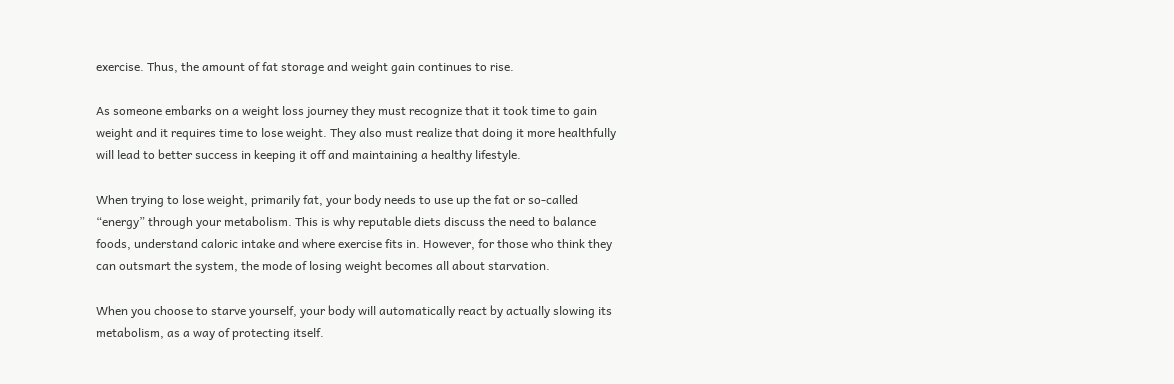exercise. Thus, the amount of fat storage and weight gain continues to rise.

As someone embarks on a weight loss journey they must recognize that it took time to gain weight and it requires time to lose weight. They also must realize that doing it more healthfully will lead to better success in keeping it off and maintaining a healthy lifestyle.

When trying to lose weight, primarily fat, your body needs to use up the fat or so-called “energy” through your metabolism. This is why reputable diets discuss the need to balance foods, understand caloric intake and where exercise fits in. However, for those who think they can outsmart the system, the mode of losing weight becomes all about starvation.

When you choose to starve yourself, your body will automatically react by actually slowing its metabolism, as a way of protecting itself.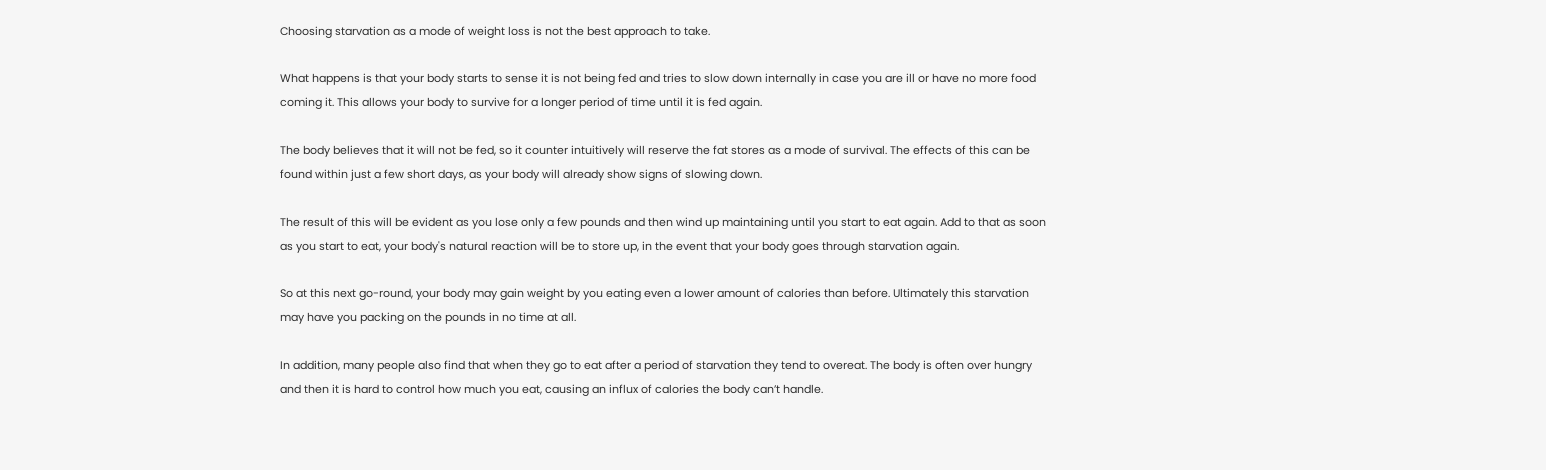Choosing starvation as a mode of weight loss is not the best approach to take.

What happens is that your body starts to sense it is not being fed and tries to slow down internally in case you are ill or have no more food coming it. This allows your body to survive for a longer period of time until it is fed again.

The body believes that it will not be fed, so it counter intuitively will reserve the fat stores as a mode of survival. The effects of this can be found within just a few short days, as your body will already show signs of slowing down.

The result of this will be evident as you lose only a few pounds and then wind up maintaining until you start to eat again. Add to that as soon as you start to eat, your body's natural reaction will be to store up, in the event that your body goes through starvation again.

So at this next go-round, your body may gain weight by you eating even a lower amount of calories than before. Ultimately this starvation may have you packing on the pounds in no time at all.

In addition, many people also find that when they go to eat after a period of starvation they tend to overeat. The body is often over hungry and then it is hard to control how much you eat, causing an influx of calories the body can’t handle.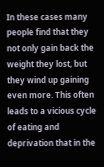In these cases many people find that they not only gain back the weight they lost, but they wind up gaining even more. This often leads to a vicious cycle of eating and deprivation that in the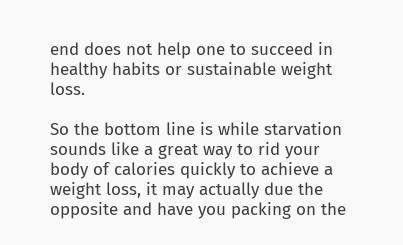end does not help one to succeed in healthy habits or sustainable weight loss.

So the bottom line is while starvation sounds like a great way to rid your body of calories quickly to achieve a weight loss, it may actually due the opposite and have you packing on the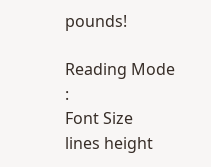pounds!

Reading Mode :
Font Size
lines height